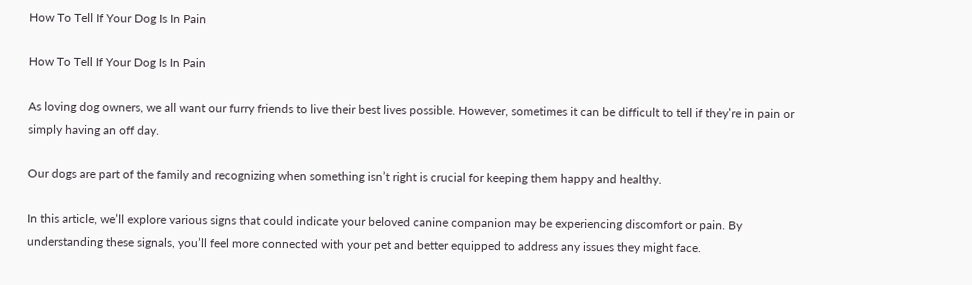How To Tell If Your Dog Is In Pain

How To Tell If Your Dog Is In Pain

As loving dog owners, we all want our furry friends to live their best lives possible. However, sometimes it can be difficult to tell if they’re in pain or simply having an off day.

Our dogs are part of the family and recognizing when something isn’t right is crucial for keeping them happy and healthy.

In this article, we’ll explore various signs that could indicate your beloved canine companion may be experiencing discomfort or pain. By understanding these signals, you’ll feel more connected with your pet and better equipped to address any issues they might face.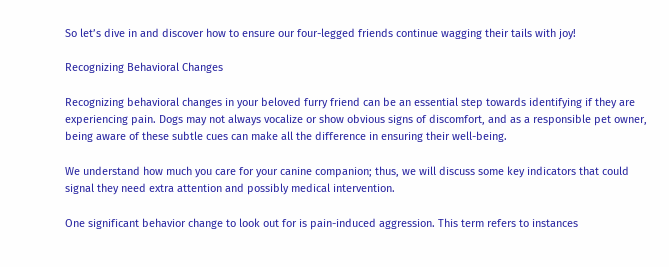So let’s dive in and discover how to ensure our four-legged friends continue wagging their tails with joy!

Recognizing Behavioral Changes

Recognizing behavioral changes in your beloved furry friend can be an essential step towards identifying if they are experiencing pain. Dogs may not always vocalize or show obvious signs of discomfort, and as a responsible pet owner, being aware of these subtle cues can make all the difference in ensuring their well-being.

We understand how much you care for your canine companion; thus, we will discuss some key indicators that could signal they need extra attention and possibly medical intervention.

One significant behavior change to look out for is pain-induced aggression. This term refers to instances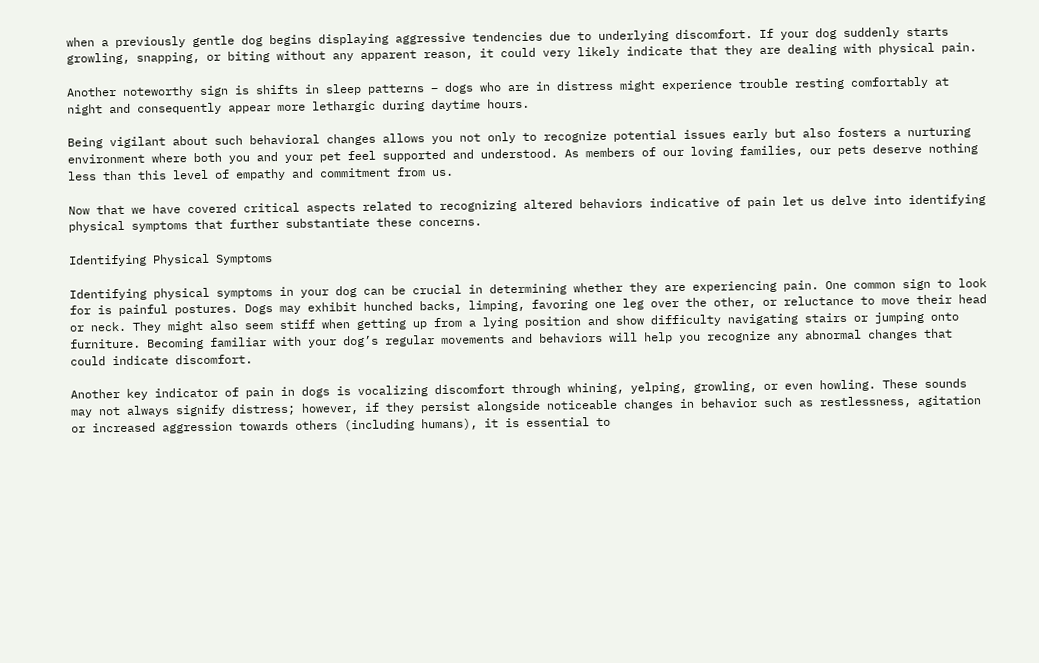when a previously gentle dog begins displaying aggressive tendencies due to underlying discomfort. If your dog suddenly starts growling, snapping, or biting without any apparent reason, it could very likely indicate that they are dealing with physical pain.

Another noteworthy sign is shifts in sleep patterns – dogs who are in distress might experience trouble resting comfortably at night and consequently appear more lethargic during daytime hours.

Being vigilant about such behavioral changes allows you not only to recognize potential issues early but also fosters a nurturing environment where both you and your pet feel supported and understood. As members of our loving families, our pets deserve nothing less than this level of empathy and commitment from us.

Now that we have covered critical aspects related to recognizing altered behaviors indicative of pain let us delve into identifying physical symptoms that further substantiate these concerns.

Identifying Physical Symptoms

Identifying physical symptoms in your dog can be crucial in determining whether they are experiencing pain. One common sign to look for is painful postures. Dogs may exhibit hunched backs, limping, favoring one leg over the other, or reluctance to move their head or neck. They might also seem stiff when getting up from a lying position and show difficulty navigating stairs or jumping onto furniture. Becoming familiar with your dog’s regular movements and behaviors will help you recognize any abnormal changes that could indicate discomfort.

Another key indicator of pain in dogs is vocalizing discomfort through whining, yelping, growling, or even howling. These sounds may not always signify distress; however, if they persist alongside noticeable changes in behavior such as restlessness, agitation or increased aggression towards others (including humans), it is essential to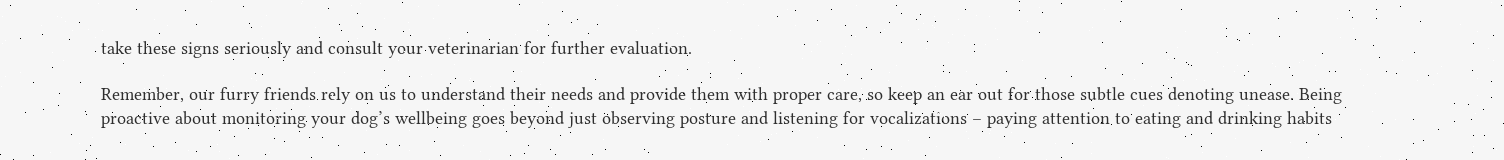take these signs seriously and consult your veterinarian for further evaluation.

Remember, our furry friends rely on us to understand their needs and provide them with proper care, so keep an ear out for those subtle cues denoting unease. Being proactive about monitoring your dog’s wellbeing goes beyond just observing posture and listening for vocalizations – paying attention to eating and drinking habits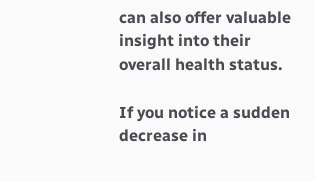can also offer valuable insight into their overall health status.

If you notice a sudden decrease in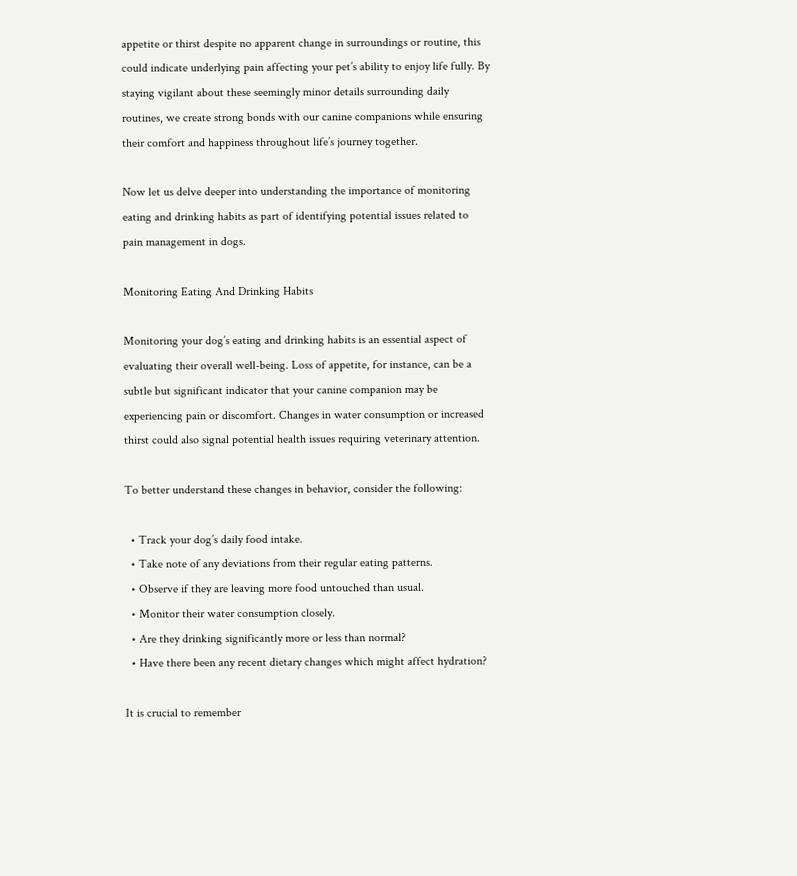appetite or thirst despite no apparent change in surroundings or routine, this could indicate underlying pain affecting your pet’s ability to enjoy life fully. By staying vigilant about these seemingly minor details surrounding daily routines, we create strong bonds with our canine companions while ensuring their comfort and happiness throughout life’s journey together.

Now let us delve deeper into understanding the importance of monitoring eating and drinking habits as part of identifying potential issues related to pain management in dogs.

Monitoring Eating And Drinking Habits

Monitoring your dog’s eating and drinking habits is an essential aspect of evaluating their overall well-being. Loss of appetite, for instance, can be a subtle but significant indicator that your canine companion may be experiencing pain or discomfort. Changes in water consumption or increased thirst could also signal potential health issues requiring veterinary attention.

To better understand these changes in behavior, consider the following:

  • Track your dog’s daily food intake.
  • Take note of any deviations from their regular eating patterns.
  • Observe if they are leaving more food untouched than usual.
  • Monitor their water consumption closely.
  • Are they drinking significantly more or less than normal?
  • Have there been any recent dietary changes which might affect hydration?

It is crucial to remember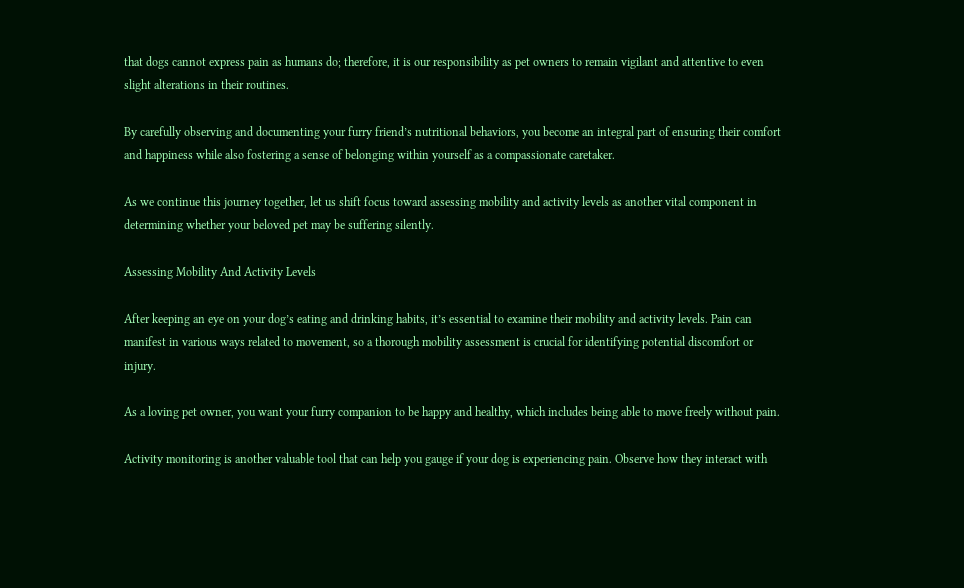that dogs cannot express pain as humans do; therefore, it is our responsibility as pet owners to remain vigilant and attentive to even slight alterations in their routines.

By carefully observing and documenting your furry friend’s nutritional behaviors, you become an integral part of ensuring their comfort and happiness while also fostering a sense of belonging within yourself as a compassionate caretaker.

As we continue this journey together, let us shift focus toward assessing mobility and activity levels as another vital component in determining whether your beloved pet may be suffering silently.

Assessing Mobility And Activity Levels

After keeping an eye on your dog’s eating and drinking habits, it’s essential to examine their mobility and activity levels. Pain can manifest in various ways related to movement, so a thorough mobility assessment is crucial for identifying potential discomfort or injury.

As a loving pet owner, you want your furry companion to be happy and healthy, which includes being able to move freely without pain.

Activity monitoring is another valuable tool that can help you gauge if your dog is experiencing pain. Observe how they interact with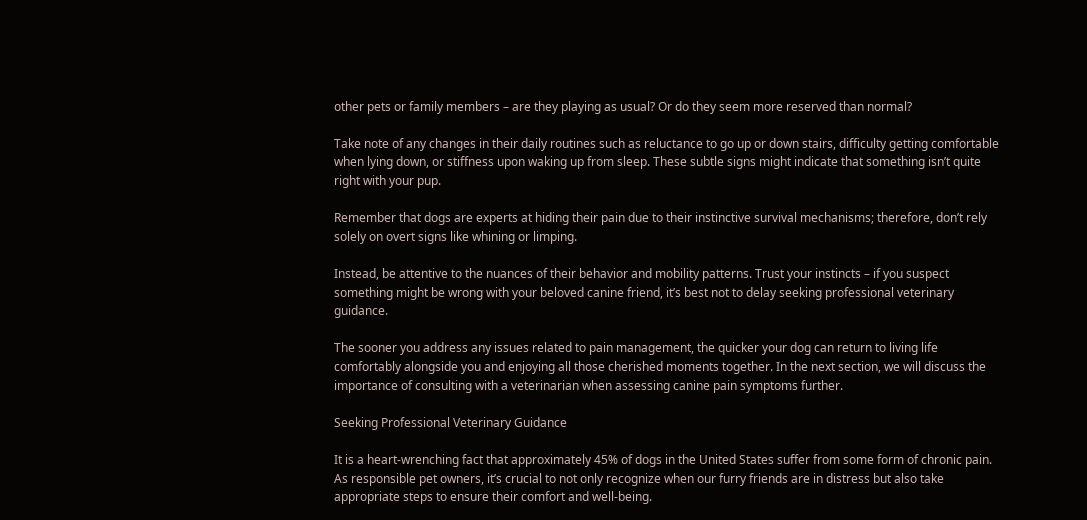other pets or family members – are they playing as usual? Or do they seem more reserved than normal?

Take note of any changes in their daily routines such as reluctance to go up or down stairs, difficulty getting comfortable when lying down, or stiffness upon waking up from sleep. These subtle signs might indicate that something isn’t quite right with your pup.

Remember that dogs are experts at hiding their pain due to their instinctive survival mechanisms; therefore, don’t rely solely on overt signs like whining or limping.

Instead, be attentive to the nuances of their behavior and mobility patterns. Trust your instincts – if you suspect something might be wrong with your beloved canine friend, it’s best not to delay seeking professional veterinary guidance.

The sooner you address any issues related to pain management, the quicker your dog can return to living life comfortably alongside you and enjoying all those cherished moments together. In the next section, we will discuss the importance of consulting with a veterinarian when assessing canine pain symptoms further.

Seeking Professional Veterinary Guidance

It is a heart-wrenching fact that approximately 45% of dogs in the United States suffer from some form of chronic pain. As responsible pet owners, it’s crucial to not only recognize when our furry friends are in distress but also take appropriate steps to ensure their comfort and well-being.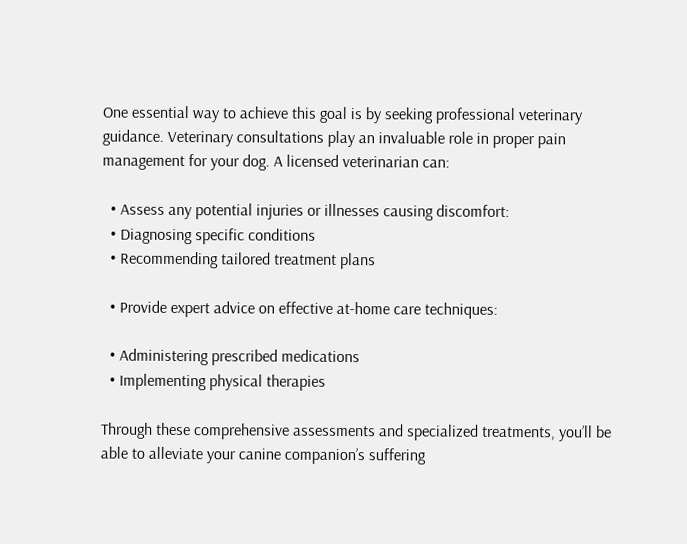One essential way to achieve this goal is by seeking professional veterinary guidance. Veterinary consultations play an invaluable role in proper pain management for your dog. A licensed veterinarian can:

  • Assess any potential injuries or illnesses causing discomfort:
  • Diagnosing specific conditions
  • Recommending tailored treatment plans

  • Provide expert advice on effective at-home care techniques:

  • Administering prescribed medications
  • Implementing physical therapies

Through these comprehensive assessments and specialized treatments, you’ll be able to alleviate your canine companion’s suffering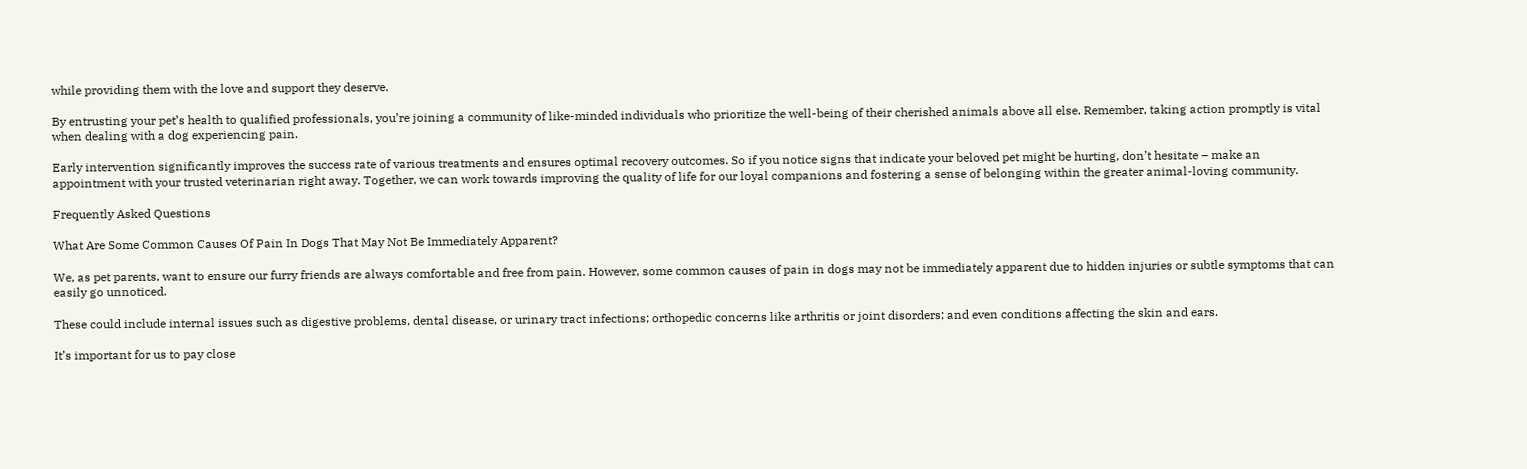while providing them with the love and support they deserve.

By entrusting your pet’s health to qualified professionals, you’re joining a community of like-minded individuals who prioritize the well-being of their cherished animals above all else. Remember, taking action promptly is vital when dealing with a dog experiencing pain.

Early intervention significantly improves the success rate of various treatments and ensures optimal recovery outcomes. So if you notice signs that indicate your beloved pet might be hurting, don’t hesitate – make an appointment with your trusted veterinarian right away. Together, we can work towards improving the quality of life for our loyal companions and fostering a sense of belonging within the greater animal-loving community.

Frequently Asked Questions

What Are Some Common Causes Of Pain In Dogs That May Not Be Immediately Apparent?

We, as pet parents, want to ensure our furry friends are always comfortable and free from pain. However, some common causes of pain in dogs may not be immediately apparent due to hidden injuries or subtle symptoms that can easily go unnoticed.

These could include internal issues such as digestive problems, dental disease, or urinary tract infections; orthopedic concerns like arthritis or joint disorders; and even conditions affecting the skin and ears.

It’s important for us to pay close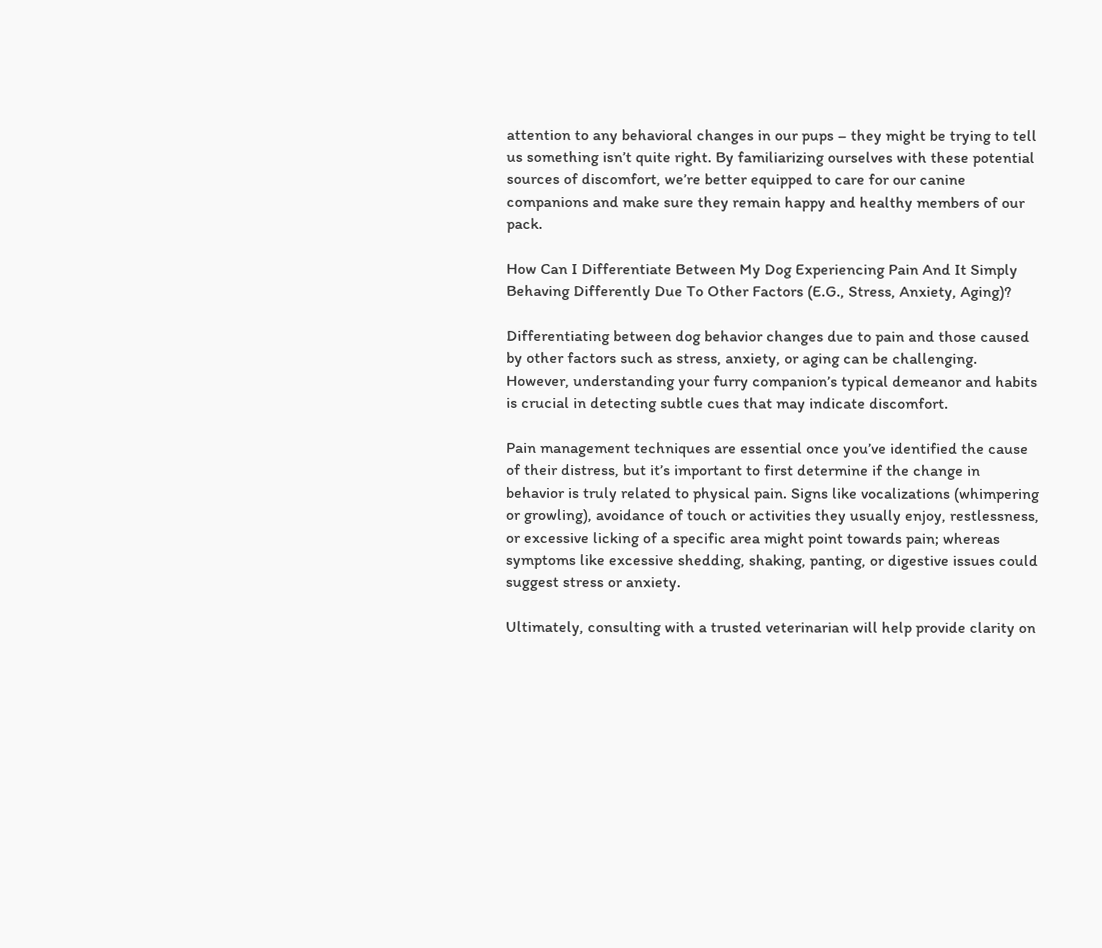attention to any behavioral changes in our pups – they might be trying to tell us something isn’t quite right. By familiarizing ourselves with these potential sources of discomfort, we’re better equipped to care for our canine companions and make sure they remain happy and healthy members of our pack.

How Can I Differentiate Between My Dog Experiencing Pain And It Simply Behaving Differently Due To Other Factors (E.G., Stress, Anxiety, Aging)?

Differentiating between dog behavior changes due to pain and those caused by other factors such as stress, anxiety, or aging can be challenging. However, understanding your furry companion’s typical demeanor and habits is crucial in detecting subtle cues that may indicate discomfort.

Pain management techniques are essential once you’ve identified the cause of their distress, but it’s important to first determine if the change in behavior is truly related to physical pain. Signs like vocalizations (whimpering or growling), avoidance of touch or activities they usually enjoy, restlessness, or excessive licking of a specific area might point towards pain; whereas symptoms like excessive shedding, shaking, panting, or digestive issues could suggest stress or anxiety.

Ultimately, consulting with a trusted veterinarian will help provide clarity on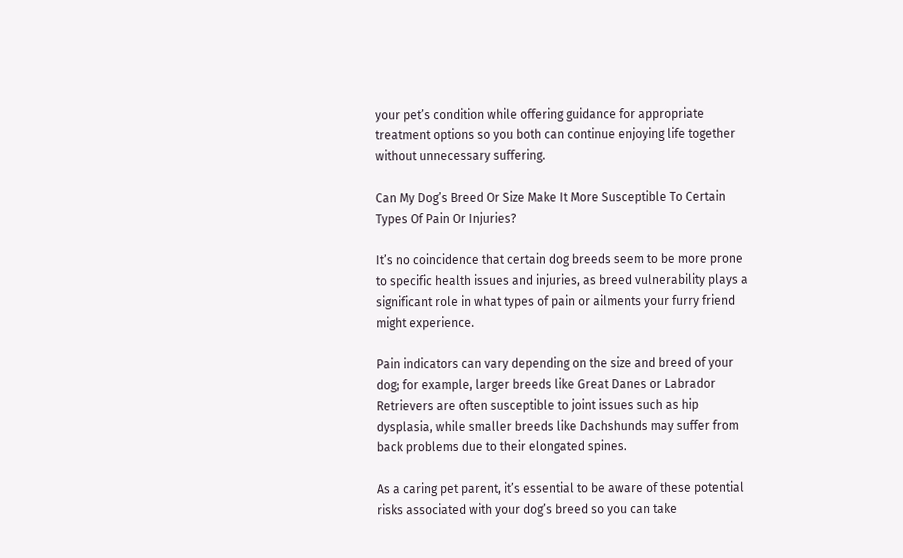your pet’s condition while offering guidance for appropriate treatment options so you both can continue enjoying life together without unnecessary suffering.

Can My Dog’s Breed Or Size Make It More Susceptible To Certain Types Of Pain Or Injuries?

It’s no coincidence that certain dog breeds seem to be more prone to specific health issues and injuries, as breed vulnerability plays a significant role in what types of pain or ailments your furry friend might experience.

Pain indicators can vary depending on the size and breed of your dog; for example, larger breeds like Great Danes or Labrador Retrievers are often susceptible to joint issues such as hip dysplasia, while smaller breeds like Dachshunds may suffer from back problems due to their elongated spines.

As a caring pet parent, it’s essential to be aware of these potential risks associated with your dog’s breed so you can take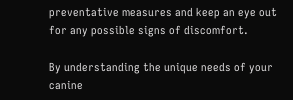preventative measures and keep an eye out for any possible signs of discomfort.

By understanding the unique needs of your canine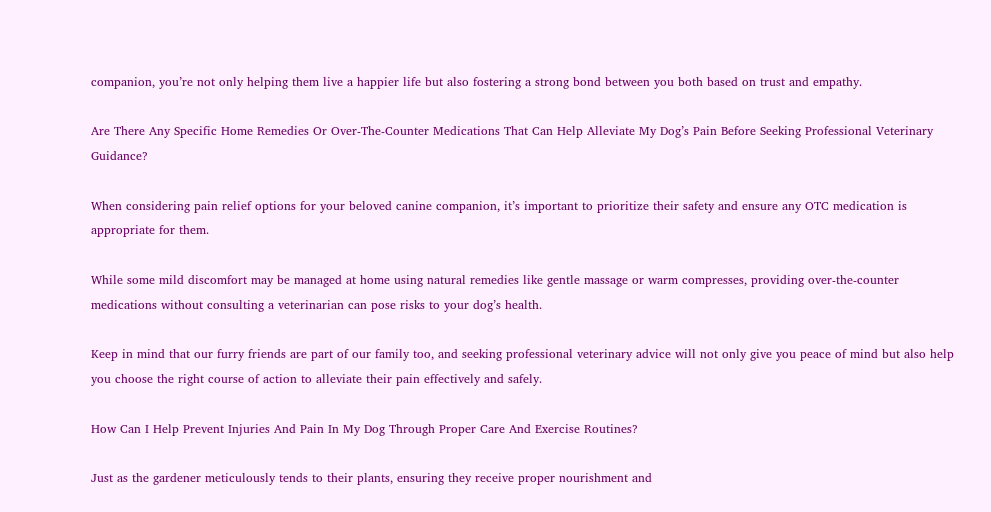companion, you’re not only helping them live a happier life but also fostering a strong bond between you both based on trust and empathy.

Are There Any Specific Home Remedies Or Over-The-Counter Medications That Can Help Alleviate My Dog’s Pain Before Seeking Professional Veterinary Guidance?

When considering pain relief options for your beloved canine companion, it’s important to prioritize their safety and ensure any OTC medication is appropriate for them.

While some mild discomfort may be managed at home using natural remedies like gentle massage or warm compresses, providing over-the-counter medications without consulting a veterinarian can pose risks to your dog’s health.

Keep in mind that our furry friends are part of our family too, and seeking professional veterinary advice will not only give you peace of mind but also help you choose the right course of action to alleviate their pain effectively and safely.

How Can I Help Prevent Injuries And Pain In My Dog Through Proper Care And Exercise Routines?

Just as the gardener meticulously tends to their plants, ensuring they receive proper nourishment and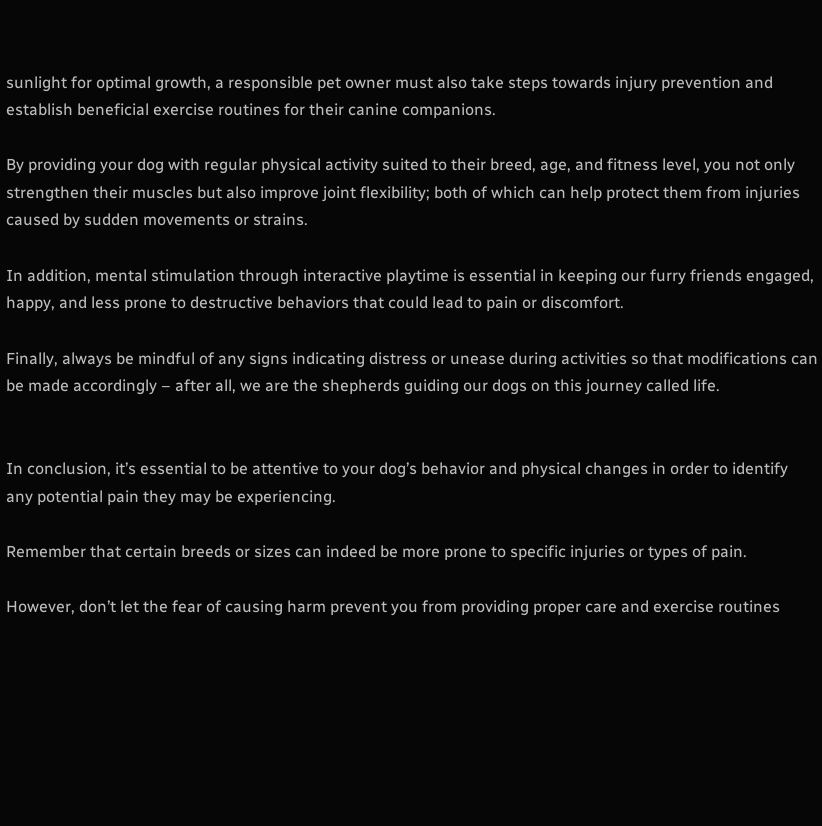sunlight for optimal growth, a responsible pet owner must also take steps towards injury prevention and establish beneficial exercise routines for their canine companions.

By providing your dog with regular physical activity suited to their breed, age, and fitness level, you not only strengthen their muscles but also improve joint flexibility; both of which can help protect them from injuries caused by sudden movements or strains.

In addition, mental stimulation through interactive playtime is essential in keeping our furry friends engaged, happy, and less prone to destructive behaviors that could lead to pain or discomfort.

Finally, always be mindful of any signs indicating distress or unease during activities so that modifications can be made accordingly – after all, we are the shepherds guiding our dogs on this journey called life.


In conclusion, it’s essential to be attentive to your dog’s behavior and physical changes in order to identify any potential pain they may be experiencing.

Remember that certain breeds or sizes can indeed be more prone to specific injuries or types of pain.

However, don’t let the fear of causing harm prevent you from providing proper care and exercise routines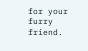for your furry friend.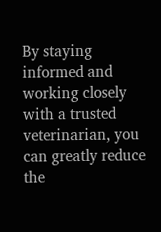By staying informed and working closely with a trusted veterinarian, you can greatly reduce the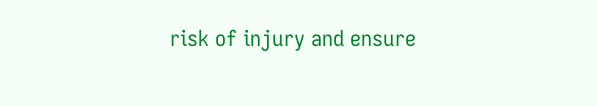risk of injury and ensure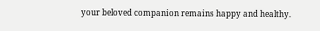your beloved companion remains happy and healthy.